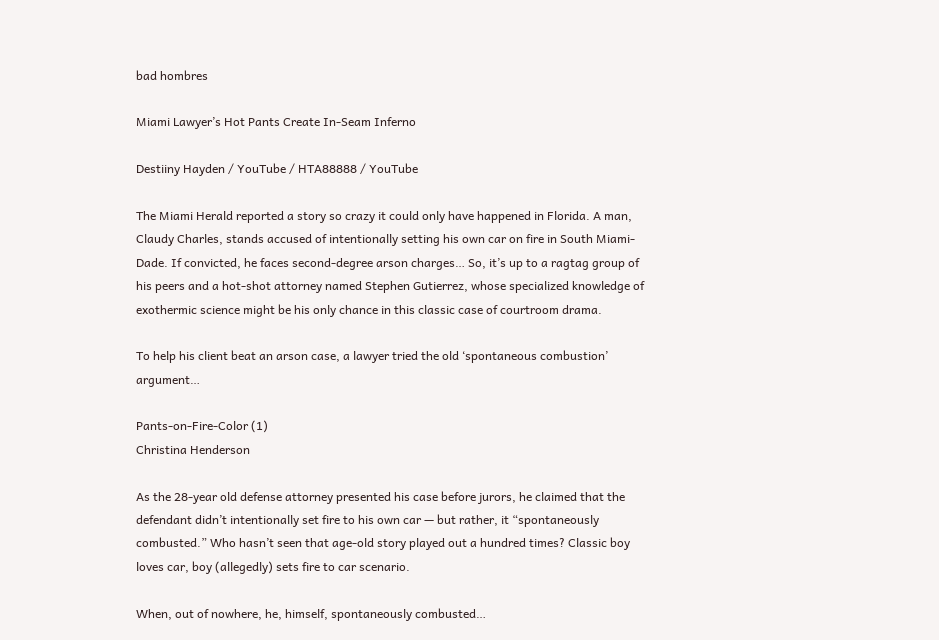bad hombres

Miami Lawyer’s Hot Pants Create In-Seam Inferno

Destiiny Hayden / YouTube / HTA88888 / YouTube

The Miami Herald reported a story so crazy it could only have happened in Florida. A man, Claudy Charles, stands accused of intentionally setting his own car on fire in South Miami-Dade. If convicted, he faces second-degree arson charges… So, it’s up to a ragtag group of his peers and a hot-shot attorney named Stephen Gutierrez, whose specialized knowledge of exothermic science might be his only chance in this classic case of courtroom drama.

To help his client beat an arson case, a lawyer tried the old ‘spontaneous combustion’ argument…

Pants-on-Fire-Color (1)
Christina Henderson

As the 28-year old defense attorney presented his case before jurors, he claimed that the defendant didn’t intentionally set fire to his own car — but rather, it “spontaneously combusted.” Who hasn’t seen that age-old story played out a hundred times? Classic boy loves car, boy (allegedly) sets fire to car scenario.

When, out of nowhere, he, himself, spontaneously combusted…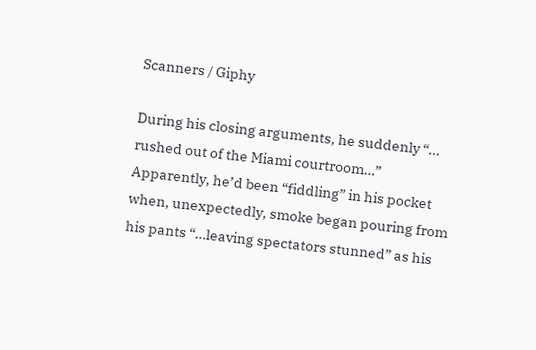Scanners / Giphy

During his closing arguments, he suddenly “… rushed out of the Miami courtroom…” Apparently, he’d been “fiddling” in his pocket when, unexpectedly, smoke began pouring from his pants “…leaving spectators stunned” as his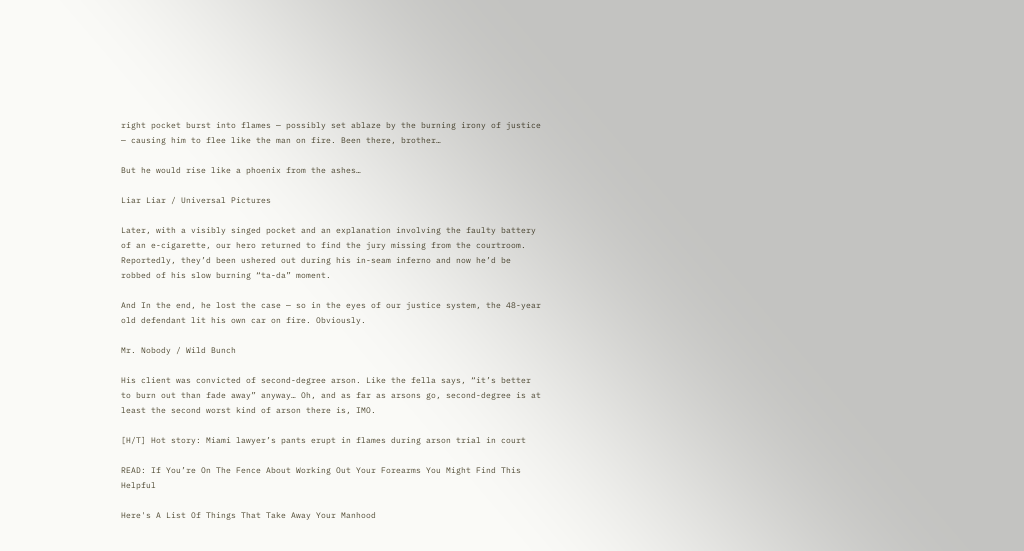right pocket burst into flames — possibly set ablaze by the burning irony of justice — causing him to flee like the man on fire. Been there, brother…

But he would rise like a phoenix from the ashes…

Liar Liar / Universal Pictures

Later, with a visibly singed pocket and an explanation involving the faulty battery of an e-cigarette, our hero returned to find the jury missing from the courtroom. Reportedly, they’d been ushered out during his in-seam inferno and now he’d be robbed of his slow burning “ta-da” moment.

And In the end, he lost the case — so in the eyes of our justice system, the 48-year old defendant lit his own car on fire. Obviously.

Mr. Nobody / Wild Bunch

His client was convicted of second-degree arson. Like the fella says, “it’s better to burn out than fade away” anyway… Oh, and as far as arsons go, second-degree is at least the second worst kind of arson there is, IMO.

[H/T] Hot story: Miami lawyer’s pants erupt in flames during arson trial in court

READ: If You’re On The Fence About Working Out Your Forearms You Might Find This Helpful

Here's A List Of Things That Take Away Your Manhood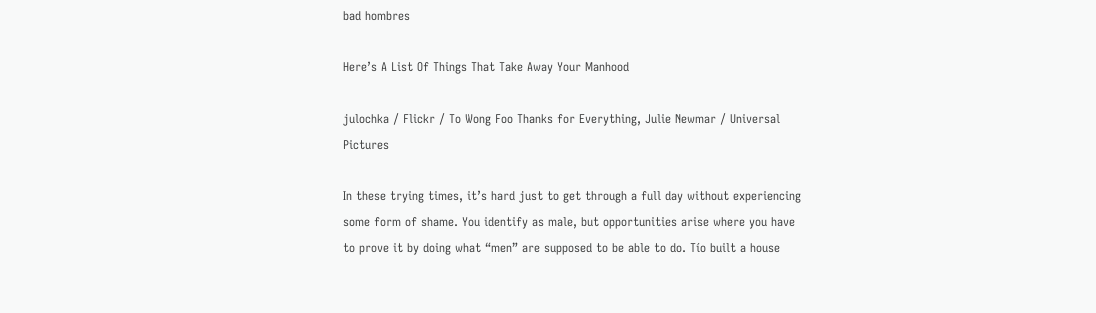bad hombres

Here’s A List Of Things That Take Away Your Manhood

julochka / Flickr / To Wong Foo Thanks for Everything, Julie Newmar / Universal Pictures

In these trying times, it’s hard just to get through a full day without experiencing some form of shame. You identify as male, but opportunities arise where you have to prove it by doing what “men” are supposed to be able to do. Tío built a house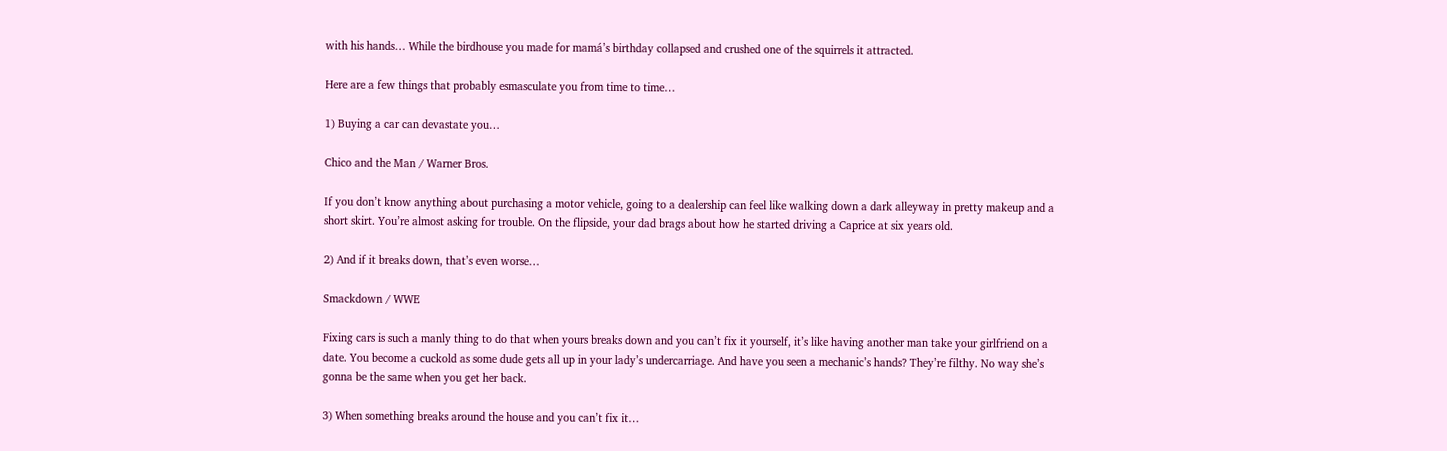with his hands… While the birdhouse you made for mamá’s birthday collapsed and crushed one of the squirrels it attracted.

Here are a few things that probably esmasculate you from time to time…

1) Buying a car can devastate you…

Chico and the Man / Warner Bros.

If you don’t know anything about purchasing a motor vehicle, going to a dealership can feel like walking down a dark alleyway in pretty makeup and a short skirt. You’re almost asking for trouble. On the flipside, your dad brags about how he started driving a Caprice at six years old.

2) And if it breaks down, that’s even worse…

Smackdown / WWE

Fixing cars is such a manly thing to do that when yours breaks down and you can’t fix it yourself, it’s like having another man take your girlfriend on a date. You become a cuckold as some dude gets all up in your lady’s undercarriage. And have you seen a mechanic’s hands? They’re filthy. No way she’s gonna be the same when you get her back.

3) When something breaks around the house and you can’t fix it…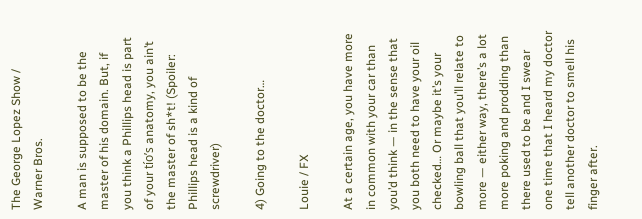The George Lopez Show / Warner Bros.

A man is supposed to be the master of his domain. But, if you think a Phillips head is part of your tío’s anatomy, you ain’t the master of sh*t! (Spoiler: Phillips head is a kind of screwdriver)

4) Going to the doctor…

Louie / FX

At a certain age, you have more in common with your car than you’d think — in the sense that you both need to have your oil checked… Or maybe it’s your bowling ball that you’ll relate to more — either way, there’s a lot more poking and prodding than there used to be and I swear one time that I heard my doctor tell another doctor to smell his finger after.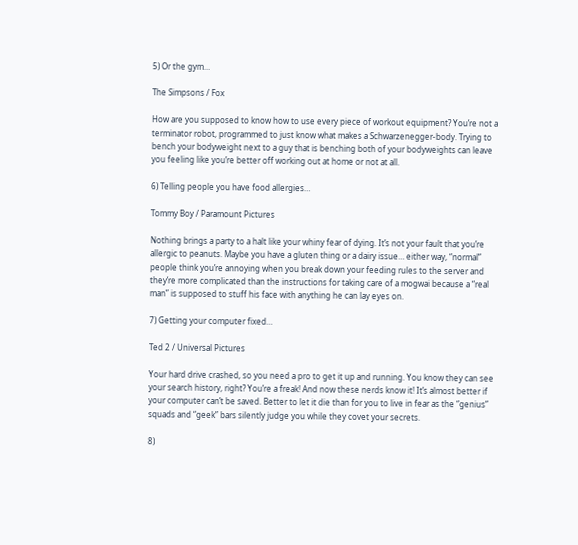5) Or the gym…

The Simpsons / Fox

How are you supposed to know how to use every piece of workout equipment? You’re not a terminator robot, programmed to just know what makes a Schwarzenegger-body. Trying to bench your bodyweight next to a guy that is benching both of your bodyweights can leave you feeling like you’re better off working out at home or not at all.

6) Telling people you have food allergies…

Tommy Boy / Paramount Pictures

Nothing brings a party to a halt like your whiny fear of dying. It’s not your fault that you’re allergic to peanuts. Maybe you have a gluten thing or a dairy issue… either way, “normal” people think you’re annoying when you break down your feeding rules to the server and they’re more complicated than the instructions for taking care of a mogwai because a “real man” is supposed to stuff his face with anything he can lay eyes on.

7) Getting your computer fixed…

Ted 2 / Universal Pictures

Your hard drive crashed, so you need a pro to get it up and running. You know they can see your search history, right? You’re a freak! And now these nerds know it! It’s almost better if your computer can’t be saved. Better to let it die than for you to live in fear as the “genius” squads and “geek” bars silently judge you while they covet your secrets.

8)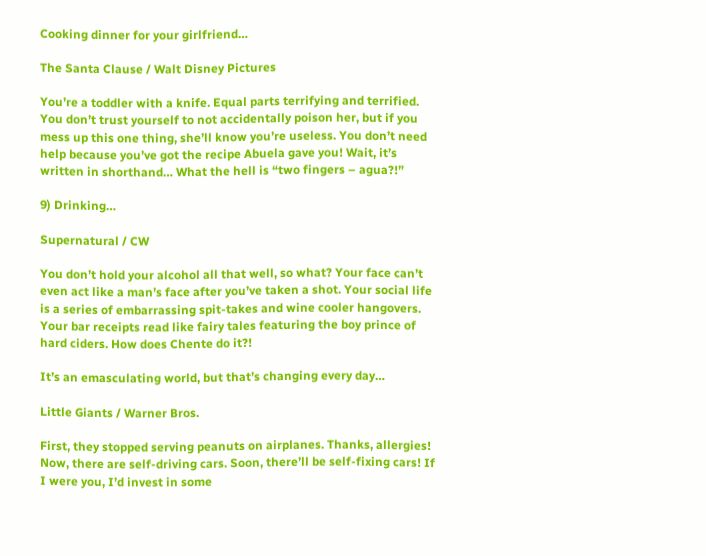Cooking dinner for your girlfriend…

The Santa Clause / Walt Disney Pictures

You’re a toddler with a knife. Equal parts terrifying and terrified. You don’t trust yourself to not accidentally poison her, but if you mess up this one thing, she’ll know you’re useless. You don’t need help because you’ve got the recipe Abuela gave you! Wait, it’s written in shorthand… What the hell is “two fingers – agua?!”

9) Drinking…

Supernatural / CW

You don’t hold your alcohol all that well, so what? Your face can’t even act like a man’s face after you’ve taken a shot. Your social life is a series of embarrassing spit-takes and wine cooler hangovers. Your bar receipts read like fairy tales featuring the boy prince of hard ciders. How does Chente do it?!

It’s an emasculating world, but that’s changing every day…

Little Giants / Warner Bros.

First, they stopped serving peanuts on airplanes. Thanks, allergies! Now, there are self-driving cars. Soon, there’ll be self-fixing cars! If I were you, I’d invest in some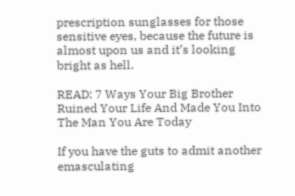prescription sunglasses for those sensitive eyes, because the future is almost upon us and it’s looking bright as hell.

READ: 7 Ways Your Big Brother Ruined Your Life And Made You Into The Man You Are Today

If you have the guts to admit another emasculating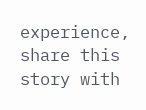experience, share this story with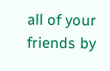all of your friends by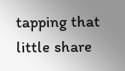tapping that little share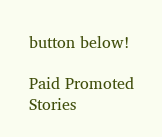button below!

Paid Promoted Stories